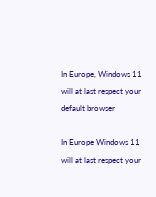In Europe, Windows 11 will at last respect your default browser

In Europe Windows 11 will at last respect your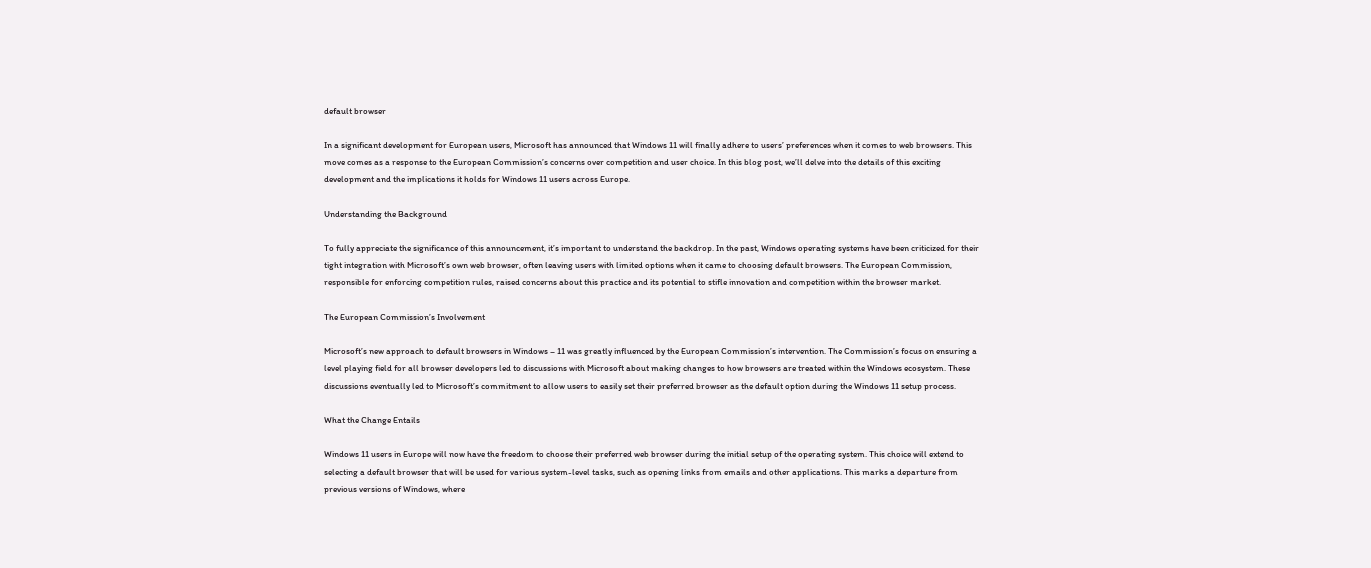default browser

In a significant development for European users, Microsoft has announced that Windows 11 will finally adhere to users’ preferences when it comes to web browsers. This move comes as a response to the European Commission’s concerns over competition and user choice. In this blog post, we’ll delve into the details of this exciting development and the implications it holds for Windows 11 users across Europe.

Understanding the Background

To fully appreciate the significance of this announcement, it’s important to understand the backdrop. In the past, Windows operating systems have been criticized for their tight integration with Microsoft’s own web browser, often leaving users with limited options when it came to choosing default browsers. The European Commission, responsible for enforcing competition rules, raised concerns about this practice and its potential to stifle innovation and competition within the browser market.

The European Commission’s Involvement

Microsoft’s new approach to default browsers in Windows – 11 was greatly influenced by the European Commission’s intervention. The Commission’s focus on ensuring a level playing field for all browser developers led to discussions with Microsoft about making changes to how browsers are treated within the Windows ecosystem. These discussions eventually led to Microsoft’s commitment to allow users to easily set their preferred browser as the default option during the Windows 11 setup process.

What the Change Entails

Windows 11 users in Europe will now have the freedom to choose their preferred web browser during the initial setup of the operating system. This choice will extend to selecting a default browser that will be used for various system-level tasks, such as opening links from emails and other applications. This marks a departure from previous versions of Windows, where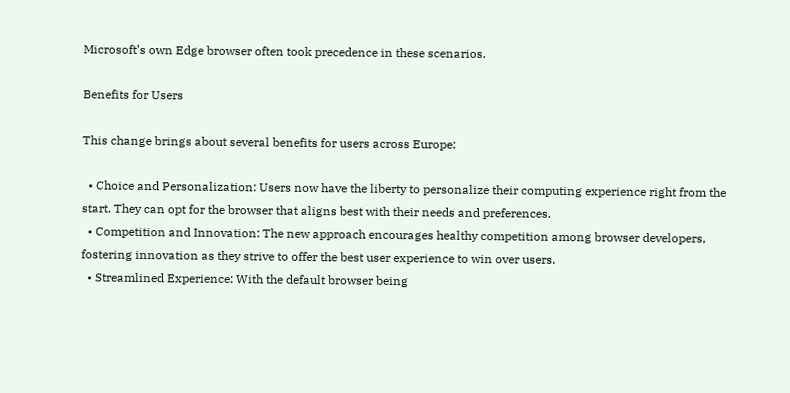Microsoft’s own Edge browser often took precedence in these scenarios.

Benefits for Users

This change brings about several benefits for users across Europe:

  • Choice and Personalization: Users now have the liberty to personalize their computing experience right from the start. They can opt for the browser that aligns best with their needs and preferences.
  • Competition and Innovation: The new approach encourages healthy competition among browser developers, fostering innovation as they strive to offer the best user experience to win over users.
  • Streamlined Experience: With the default browser being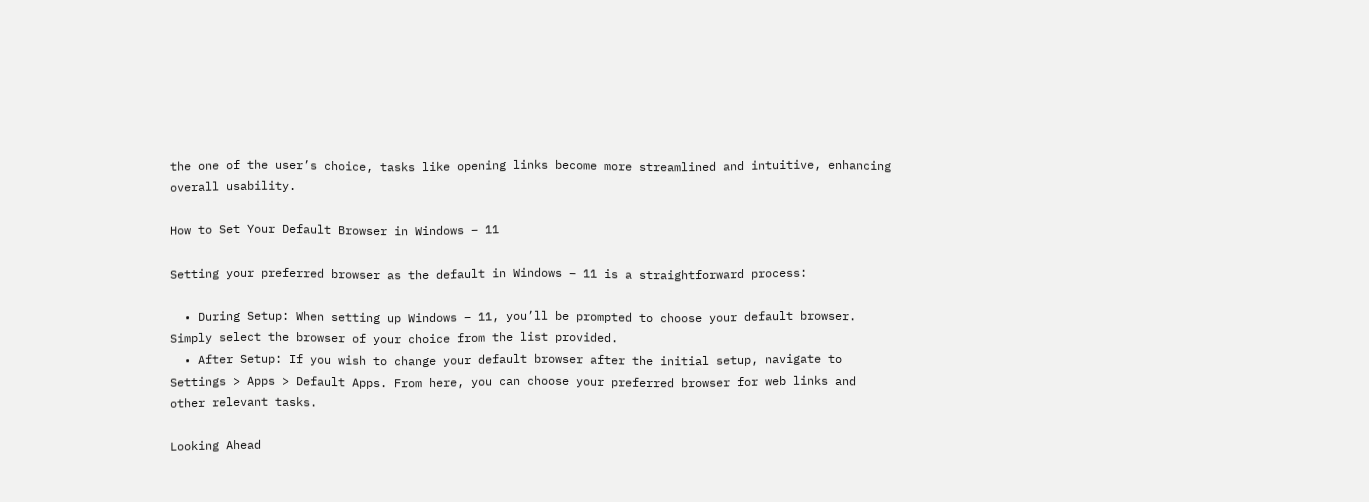the one of the user’s choice, tasks like opening links become more streamlined and intuitive, enhancing overall usability.

How to Set Your Default Browser in Windows – 11

Setting your preferred browser as the default in Windows – 11 is a straightforward process:

  • During Setup: When setting up Windows – 11, you’ll be prompted to choose your default browser. Simply select the browser of your choice from the list provided.
  • After Setup: If you wish to change your default browser after the initial setup, navigate to Settings > Apps > Default Apps. From here, you can choose your preferred browser for web links and other relevant tasks.

Looking Ahead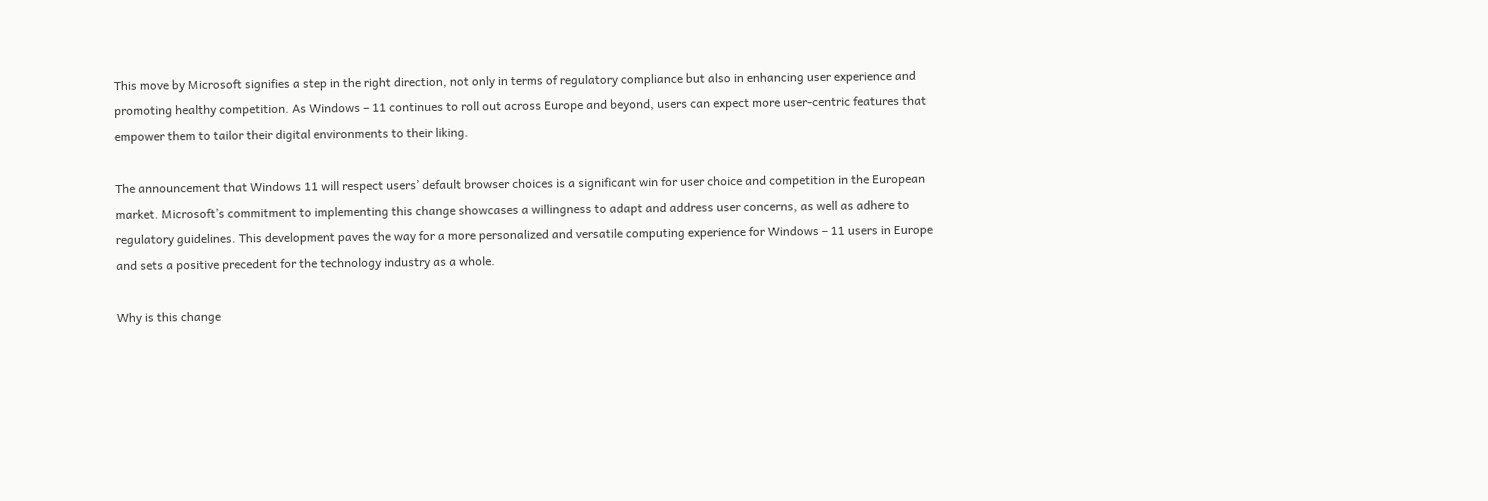This move by Microsoft signifies a step in the right direction, not only in terms of regulatory compliance but also in enhancing user experience and promoting healthy competition. As Windows – 11 continues to roll out across Europe and beyond, users can expect more user-centric features that empower them to tailor their digital environments to their liking.

The announcement that Windows 11 will respect users’ default browser choices is a significant win for user choice and competition in the European market. Microsoft’s commitment to implementing this change showcases a willingness to adapt and address user concerns, as well as adhere to regulatory guidelines. This development paves the way for a more personalized and versatile computing experience for Windows – 11 users in Europe and sets a positive precedent for the technology industry as a whole.

Why is this change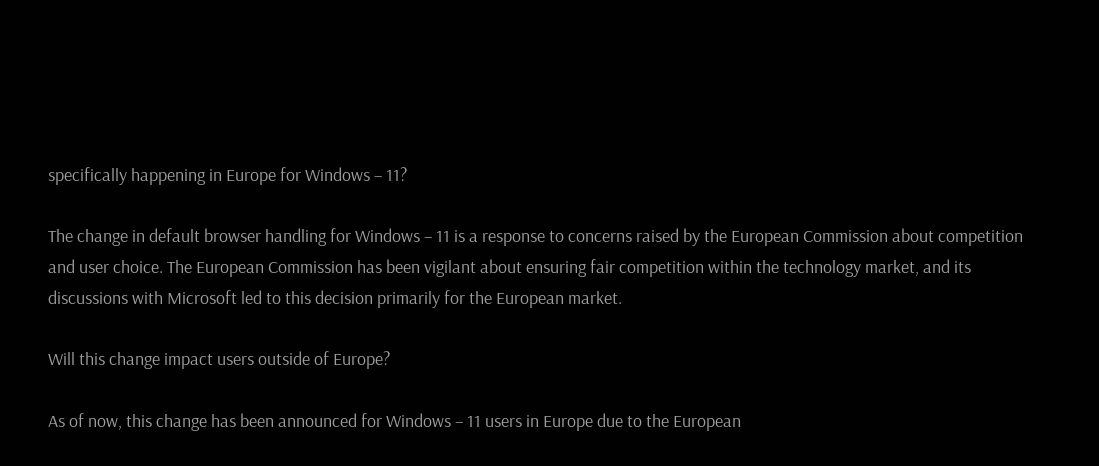specifically happening in Europe for Windows – 11?

The change in default browser handling for Windows – 11 is a response to concerns raised by the European Commission about competition and user choice. The European Commission has been vigilant about ensuring fair competition within the technology market, and its discussions with Microsoft led to this decision primarily for the European market.

Will this change impact users outside of Europe?

As of now, this change has been announced for Windows – 11 users in Europe due to the European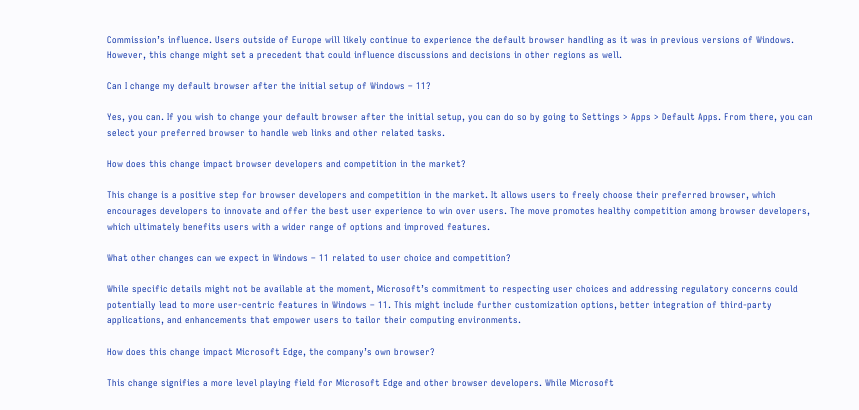Commission’s influence. Users outside of Europe will likely continue to experience the default browser handling as it was in previous versions of Windows. However, this change might set a precedent that could influence discussions and decisions in other regions as well.

Can I change my default browser after the initial setup of Windows – 11?

Yes, you can. If you wish to change your default browser after the initial setup, you can do so by going to Settings > Apps > Default Apps. From there, you can select your preferred browser to handle web links and other related tasks.

How does this change impact browser developers and competition in the market?

This change is a positive step for browser developers and competition in the market. It allows users to freely choose their preferred browser, which encourages developers to innovate and offer the best user experience to win over users. The move promotes healthy competition among browser developers, which ultimately benefits users with a wider range of options and improved features.

What other changes can we expect in Windows – 11 related to user choice and competition?

While specific details might not be available at the moment, Microsoft’s commitment to respecting user choices and addressing regulatory concerns could potentially lead to more user-centric features in Windows – 11. This might include further customization options, better integration of third-party applications, and enhancements that empower users to tailor their computing environments.

How does this change impact Microsoft Edge, the company’s own browser?

This change signifies a more level playing field for Microsoft Edge and other browser developers. While Microsoft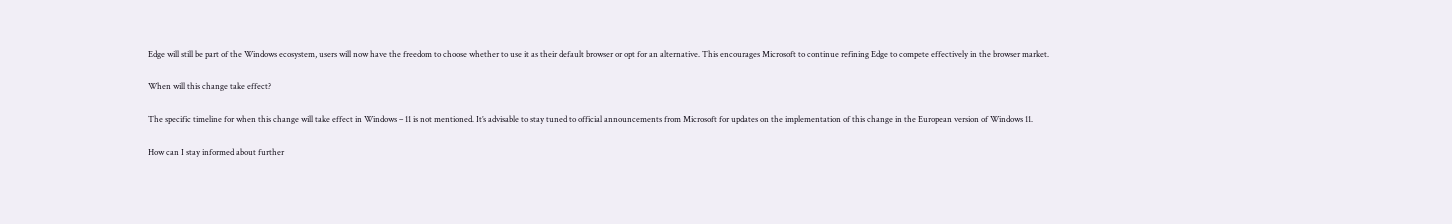Edge will still be part of the Windows ecosystem, users will now have the freedom to choose whether to use it as their default browser or opt for an alternative. This encourages Microsoft to continue refining Edge to compete effectively in the browser market.

When will this change take effect?

The specific timeline for when this change will take effect in Windows – 11 is not mentioned. It’s advisable to stay tuned to official announcements from Microsoft for updates on the implementation of this change in the European version of Windows 11.

How can I stay informed about further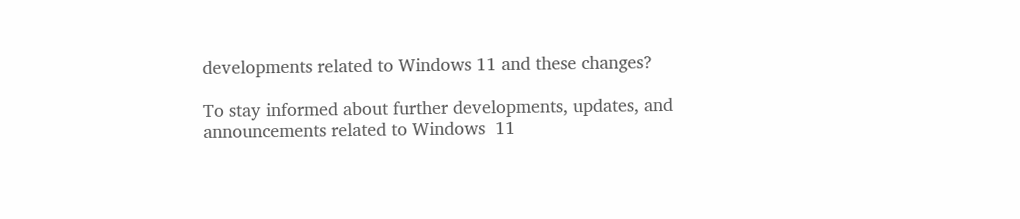developments related to Windows 11 and these changes?

To stay informed about further developments, updates, and announcements related to Windows  11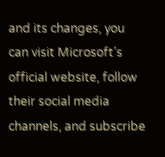and its changes, you can visit Microsoft’s official website, follow their social media channels, and subscribe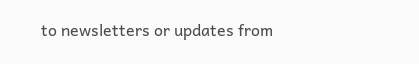to newsletters or updates from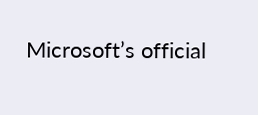Microsoft’s official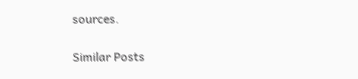sources.

Similar Posts